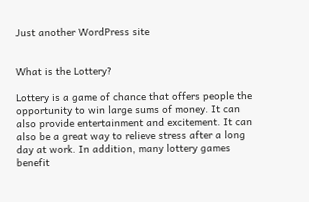Just another WordPress site


What is the Lottery?

Lottery is a game of chance that offers people the opportunity to win large sums of money. It can also provide entertainment and excitement. It can also be a great way to relieve stress after a long day at work. In addition, many lottery games benefit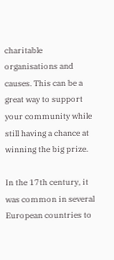charitable organisations and causes. This can be a great way to support your community while still having a chance at winning the big prize.

In the 17th century, it was common in several European countries to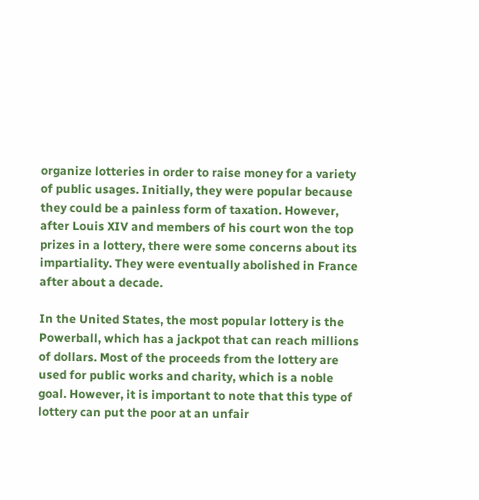organize lotteries in order to raise money for a variety of public usages. Initially, they were popular because they could be a painless form of taxation. However, after Louis XIV and members of his court won the top prizes in a lottery, there were some concerns about its impartiality. They were eventually abolished in France after about a decade.

In the United States, the most popular lottery is the Powerball, which has a jackpot that can reach millions of dollars. Most of the proceeds from the lottery are used for public works and charity, which is a noble goal. However, it is important to note that this type of lottery can put the poor at an unfair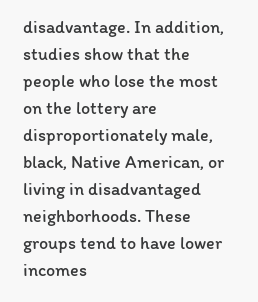disadvantage. In addition, studies show that the people who lose the most on the lottery are disproportionately male, black, Native American, or living in disadvantaged neighborhoods. These groups tend to have lower incomes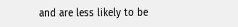and are less likely to be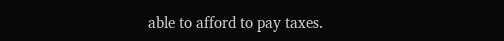able to afford to pay taxes.